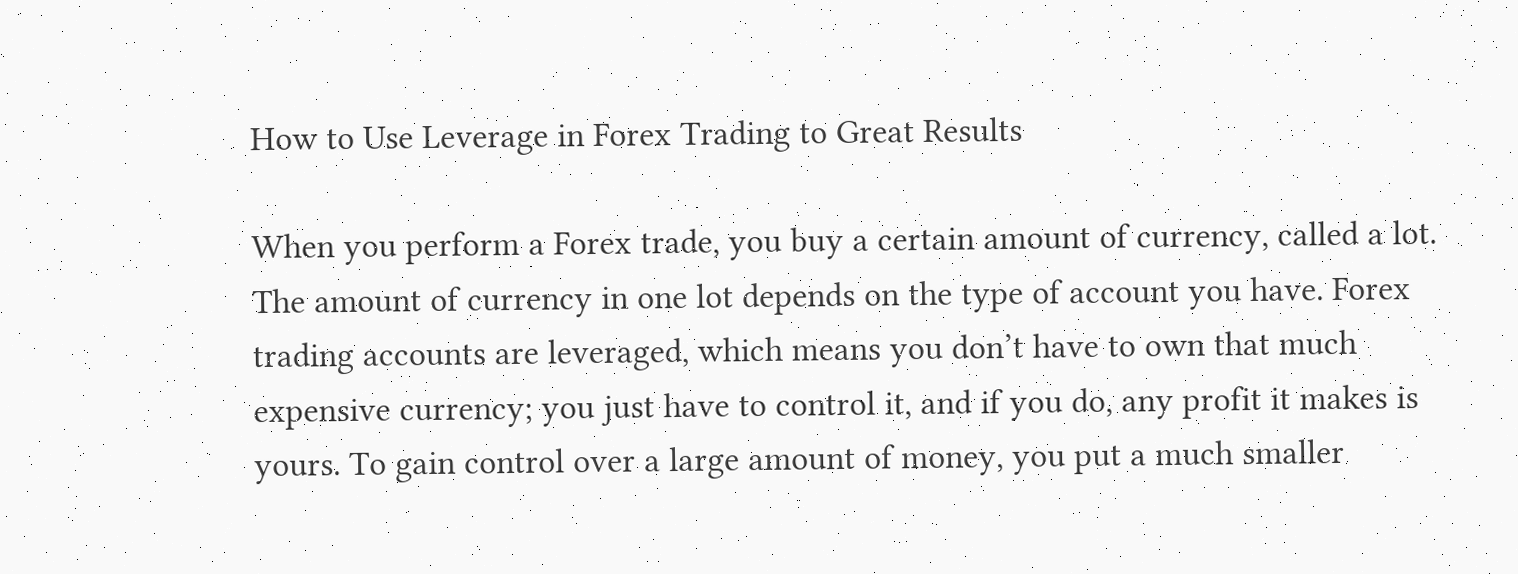How to Use Leverage in Forex Trading to Great Results

When you perform a Forex trade, you buy a certain amount of currency, called a lot. The amount of currency in one lot depends on the type of account you have. Forex trading accounts are leveraged, which means you don’t have to own that much expensive currency; you just have to control it, and if you do, any profit it makes is yours. To gain control over a large amount of money, you put a much smaller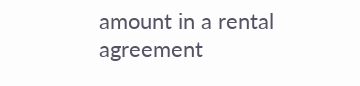amount in a rental agreement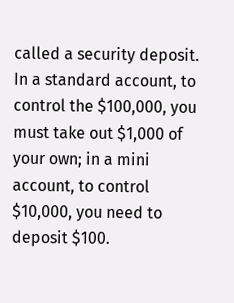called a security deposit. In a standard account, to control the $100,000, you must take out $1,000 of your own; in a mini account, to control $10,000, you need to deposit $100.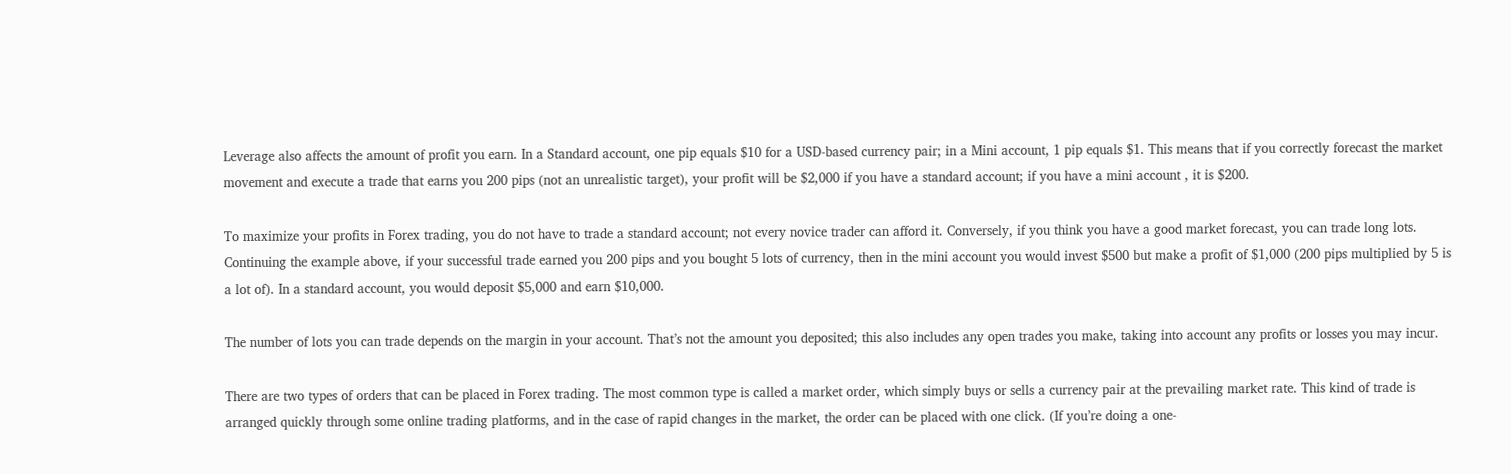Leverage also affects the amount of profit you earn. In a Standard account, one pip equals $10 for a USD-based currency pair; in a Mini account, 1 pip equals $1. This means that if you correctly forecast the market movement and execute a trade that earns you 200 pips (not an unrealistic target), your profit will be $2,000 if you have a standard account; if you have a mini account , it is $200.

To maximize your profits in Forex trading, you do not have to trade a standard account; not every novice trader can afford it. Conversely, if you think you have a good market forecast, you can trade long lots. Continuing the example above, if your successful trade earned you 200 pips and you bought 5 lots of currency, then in the mini account you would invest $500 but make a profit of $1,000 (200 pips multiplied by 5 is a lot of). In a standard account, you would deposit $5,000 and earn $10,000.

The number of lots you can trade depends on the margin in your account. That’s not the amount you deposited; this also includes any open trades you make, taking into account any profits or losses you may incur.

There are two types of orders that can be placed in Forex trading. The most common type is called a market order, which simply buys or sells a currency pair at the prevailing market rate. This kind of trade is arranged quickly through some online trading platforms, and in the case of rapid changes in the market, the order can be placed with one click. (If you’re doing a one-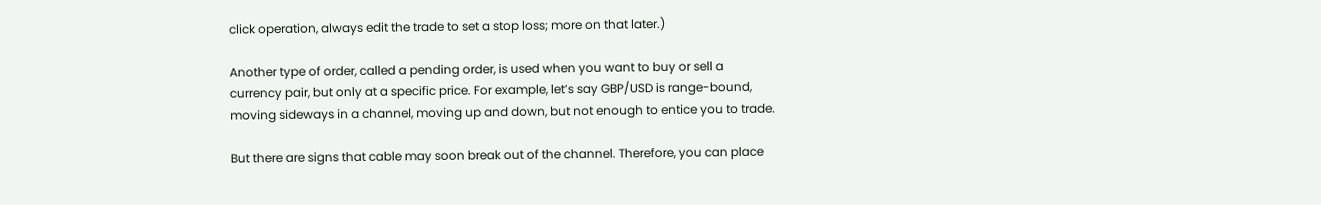click operation, always edit the trade to set a stop loss; more on that later.)

Another type of order, called a pending order, is used when you want to buy or sell a currency pair, but only at a specific price. For example, let’s say GBP/USD is range-bound, moving sideways in a channel, moving up and down, but not enough to entice you to trade.

But there are signs that cable may soon break out of the channel. Therefore, you can place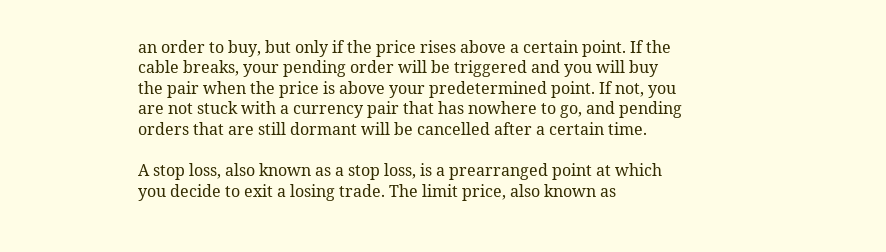an order to buy, but only if the price rises above a certain point. If the cable breaks, your pending order will be triggered and you will buy the pair when the price is above your predetermined point. If not, you are not stuck with a currency pair that has nowhere to go, and pending orders that are still dormant will be cancelled after a certain time.

A stop loss, also known as a stop loss, is a prearranged point at which you decide to exit a losing trade. The limit price, also known as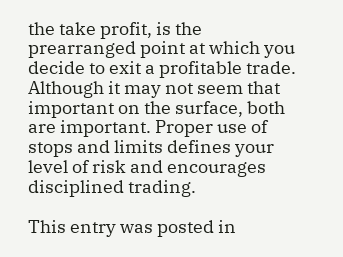the take profit, is the prearranged point at which you decide to exit a profitable trade. Although it may not seem that important on the surface, both are important. Proper use of stops and limits defines your level of risk and encourages disciplined trading.

This entry was posted in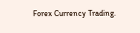Forex Currency Trading.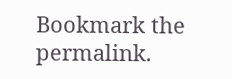Bookmark the permalink.